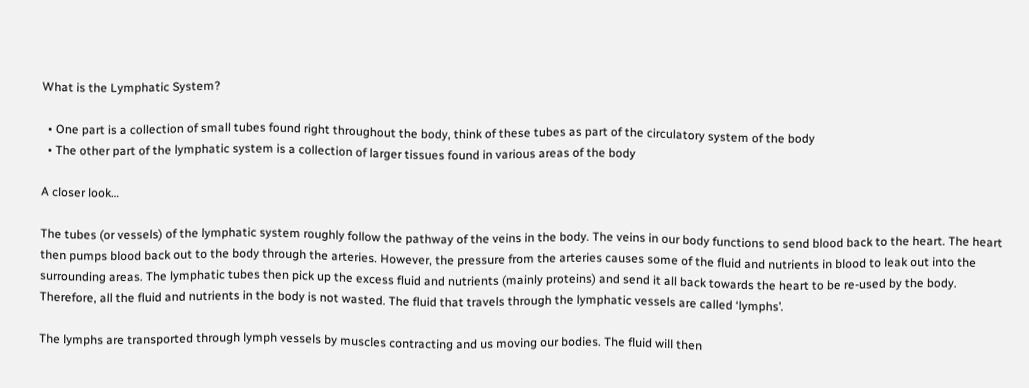What is the Lymphatic System?

  • One part is a collection of small tubes found right throughout the body, think of these tubes as part of the circulatory system of the body
  • The other part of the lymphatic system is a collection of larger tissues found in various areas of the body

A closer look…

The tubes (or vessels) of the lymphatic system roughly follow the pathway of the veins in the body. The veins in our body functions to send blood back to the heart. The heart then pumps blood back out to the body through the arteries. However, the pressure from the arteries causes some of the fluid and nutrients in blood to leak out into the surrounding areas. The lymphatic tubes then pick up the excess fluid and nutrients (mainly proteins) and send it all back towards the heart to be re-used by the body. Therefore, all the fluid and nutrients in the body is not wasted. The fluid that travels through the lymphatic vessels are called ‘lymphs’.

The lymphs are transported through lymph vessels by muscles contracting and us moving our bodies. The fluid will then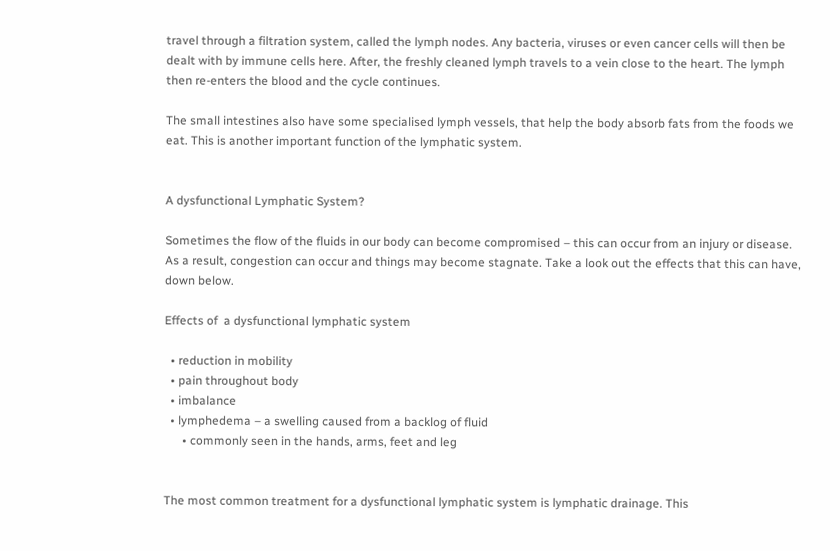travel through a filtration system, called the lymph nodes. Any bacteria, viruses or even cancer cells will then be dealt with by immune cells here. After, the freshly cleaned lymph travels to a vein close to the heart. The lymph then re-enters the blood and the cycle continues.

The small intestines also have some specialised lymph vessels, that help the body absorb fats from the foods we eat. This is another important function of the lymphatic system.


A dysfunctional Lymphatic System?

Sometimes the flow of the fluids in our body can become compromised – this can occur from an injury or disease. As a result, congestion can occur and things may become stagnate. Take a look out the effects that this can have, down below.

Effects of  a dysfunctional lymphatic system

  • reduction in mobility
  • pain throughout body
  • imbalance
  • lymphedema – a swelling caused from a backlog of fluid
      • commonly seen in the hands, arms, feet and leg


The most common treatment for a dysfunctional lymphatic system is lymphatic drainage. This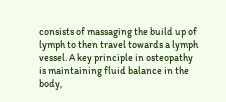consists of massaging the build up of lymph to then travel towards a lymph vessel. A key principle in osteopathy is maintaining fluid balance in the body,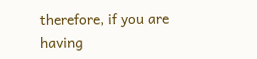therefore, if you are having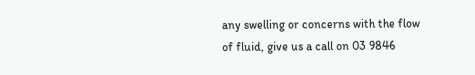any swelling or concerns with the flow of fluid, give us a call on 03 9846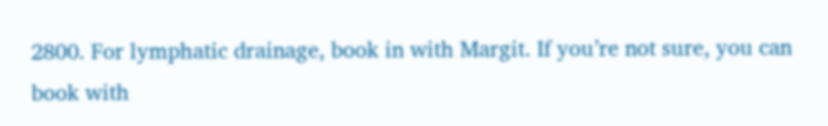2800. For lymphatic drainage, book in with Margit. If you’re not sure, you can book with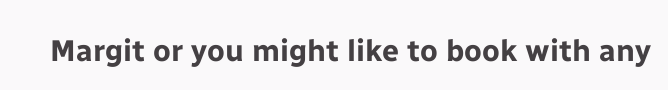Margit or you might like to book with any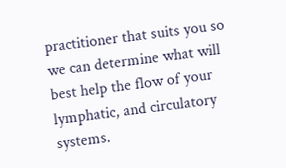practitioner that suits you so we can determine what will best help the flow of your lymphatic, and circulatory systems.